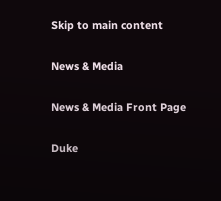Skip to main content

News & Media

News & Media Front Page

Duke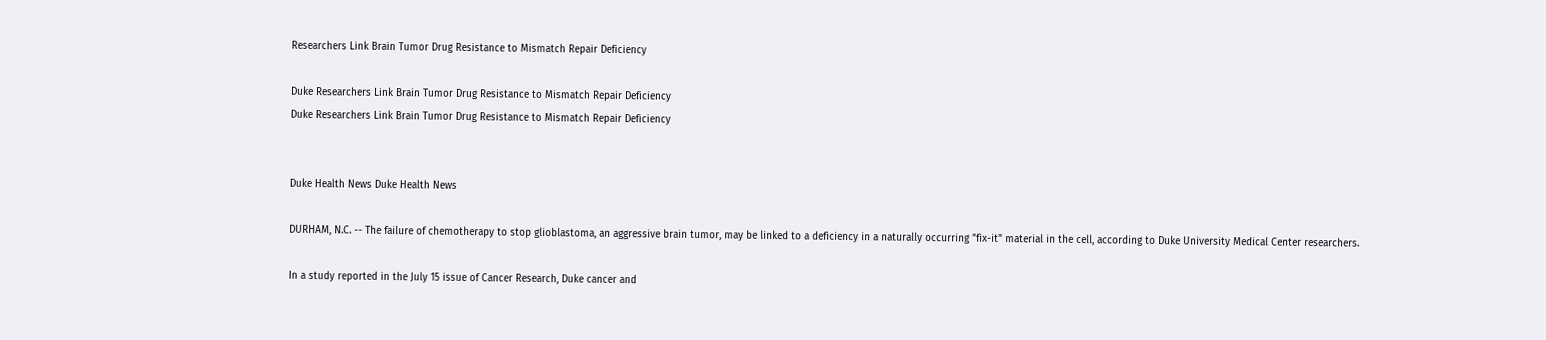Researchers Link Brain Tumor Drug Resistance to Mismatch Repair Deficiency

Duke Researchers Link Brain Tumor Drug Resistance to Mismatch Repair Deficiency
Duke Researchers Link Brain Tumor Drug Resistance to Mismatch Repair Deficiency


Duke Health News Duke Health News

DURHAM, N.C. -- The failure of chemotherapy to stop glioblastoma, an aggressive brain tumor, may be linked to a deficiency in a naturally occurring "fix-it" material in the cell, according to Duke University Medical Center researchers.

In a study reported in the July 15 issue of Cancer Research, Duke cancer and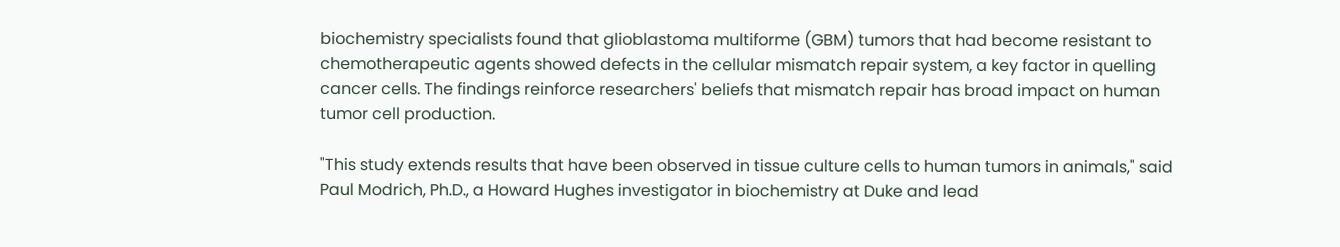biochemistry specialists found that glioblastoma multiforme (GBM) tumors that had become resistant to chemotherapeutic agents showed defects in the cellular mismatch repair system, a key factor in quelling cancer cells. The findings reinforce researchers' beliefs that mismatch repair has broad impact on human tumor cell production.

"This study extends results that have been observed in tissue culture cells to human tumors in animals," said Paul Modrich, Ph.D., a Howard Hughes investigator in biochemistry at Duke and lead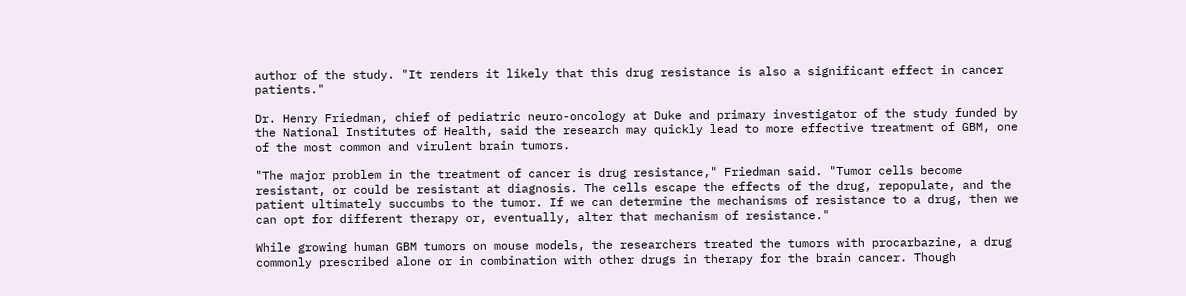author of the study. "It renders it likely that this drug resistance is also a significant effect in cancer patients."

Dr. Henry Friedman, chief of pediatric neuro-oncology at Duke and primary investigator of the study funded by the National Institutes of Health, said the research may quickly lead to more effective treatment of GBM, one of the most common and virulent brain tumors.

"The major problem in the treatment of cancer is drug resistance," Friedman said. "Tumor cells become resistant, or could be resistant at diagnosis. The cells escape the effects of the drug, repopulate, and the patient ultimately succumbs to the tumor. If we can determine the mechanisms of resistance to a drug, then we can opt for different therapy or, eventually, alter that mechanism of resistance."

While growing human GBM tumors on mouse models, the researchers treated the tumors with procarbazine, a drug commonly prescribed alone or in combination with other drugs in therapy for the brain cancer. Though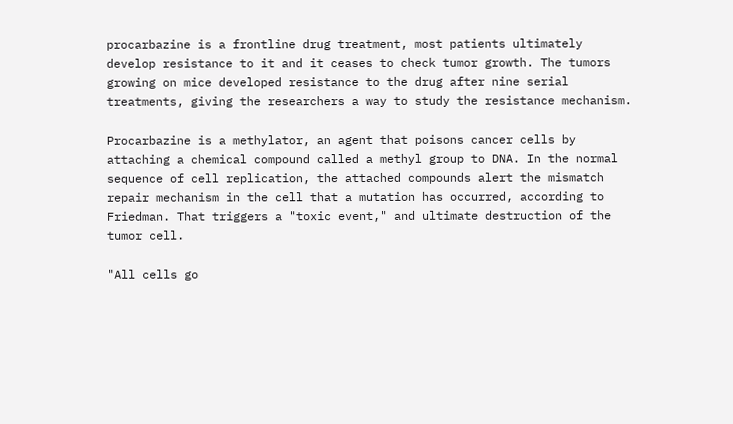procarbazine is a frontline drug treatment, most patients ultimately develop resistance to it and it ceases to check tumor growth. The tumors growing on mice developed resistance to the drug after nine serial treatments, giving the researchers a way to study the resistance mechanism.

Procarbazine is a methylator, an agent that poisons cancer cells by attaching a chemical compound called a methyl group to DNA. In the normal sequence of cell replication, the attached compounds alert the mismatch repair mechanism in the cell that a mutation has occurred, according to Friedman. That triggers a "toxic event," and ultimate destruction of the tumor cell.

"All cells go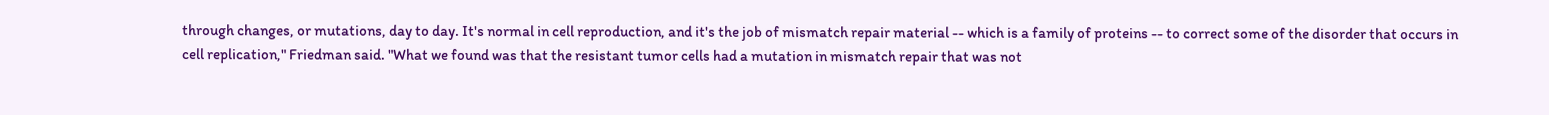through changes, or mutations, day to day. It's normal in cell reproduction, and it's the job of mismatch repair material -- which is a family of proteins -- to correct some of the disorder that occurs in cell replication," Friedman said. "What we found was that the resistant tumor cells had a mutation in mismatch repair that was not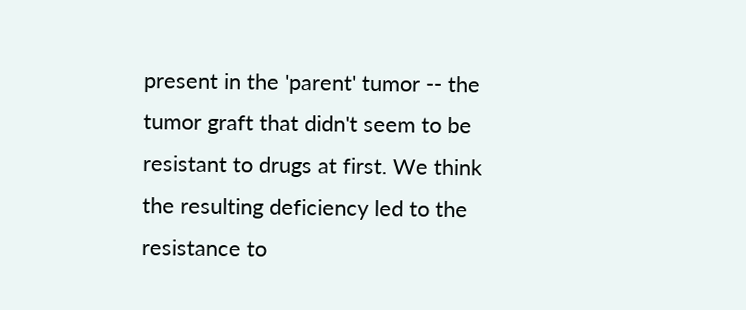present in the 'parent' tumor -- the tumor graft that didn't seem to be resistant to drugs at first. We think the resulting deficiency led to the resistance to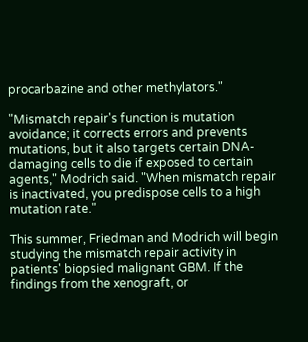procarbazine and other methylators."

"Mismatch repair's function is mutation avoidance; it corrects errors and prevents mutations, but it also targets certain DNA-damaging cells to die if exposed to certain agents," Modrich said. "When mismatch repair is inactivated, you predispose cells to a high mutation rate."

This summer, Friedman and Modrich will begin studying the mismatch repair activity in patients' biopsied malignant GBM. If the findings from the xenograft, or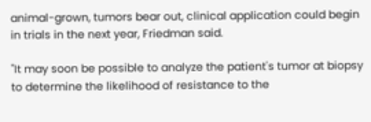animal-grown, tumors bear out, clinical application could begin in trials in the next year, Friedman said.

"It may soon be possible to analyze the patient's tumor at biopsy to determine the likelihood of resistance to the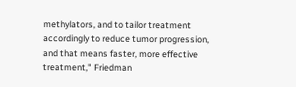methylators, and to tailor treatment accordingly to reduce tumor progression, and that means faster, more effective treatment," Friedman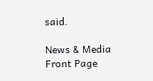said.

News & Media Front Page